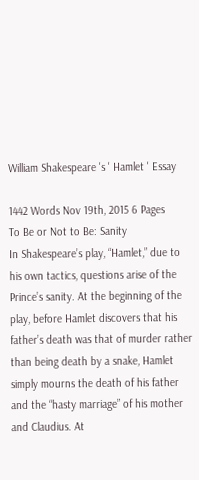William Shakespeare 's ' Hamlet ' Essay

1442 Words Nov 19th, 2015 6 Pages
To Be or Not to Be: Sanity
In Shakespeare’s play, “Hamlet,” due to his own tactics, questions arise of the Prince’s sanity. At the beginning of the play, before Hamlet discovers that his father’s death was that of murder rather than being death by a snake, Hamlet simply mourns the death of his father and the “hasty marriage” of his mother and Claudius. At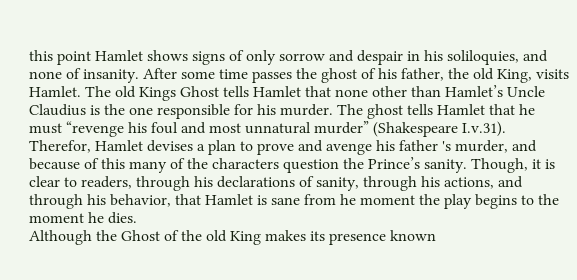this point Hamlet shows signs of only sorrow and despair in his soliloquies, and none of insanity. After some time passes the ghost of his father, the old King, visits Hamlet. The old Kings Ghost tells Hamlet that none other than Hamlet’s Uncle Claudius is the one responsible for his murder. The ghost tells Hamlet that he must “revenge his foul and most unnatural murder” (Shakespeare I.v.31). Therefor, Hamlet devises a plan to prove and avenge his father 's murder, and because of this many of the characters question the Prince’s sanity. Though, it is clear to readers, through his declarations of sanity, through his actions, and through his behavior, that Hamlet is sane from he moment the play begins to the moment he dies.
Although the Ghost of the old King makes its presence known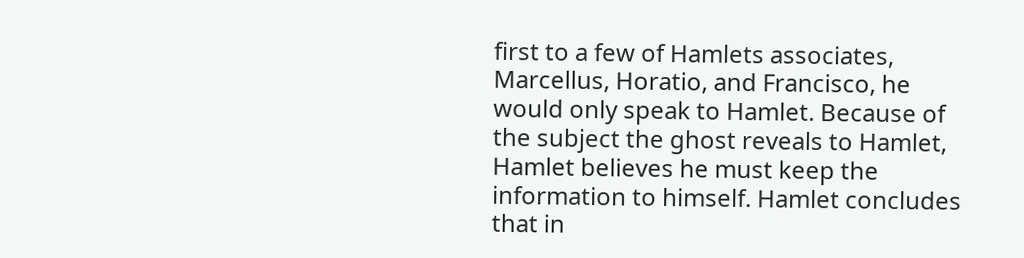first to a few of Hamlets associates, Marcellus, Horatio, and Francisco, he would only speak to Hamlet. Because of the subject the ghost reveals to Hamlet, Hamlet believes he must keep the information to himself. Hamlet concludes that in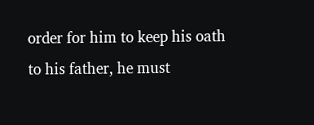order for him to keep his oath to his father, he must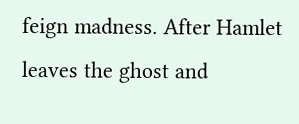feign madness. After Hamlet leaves the ghost and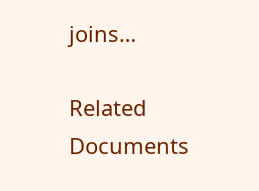joins…

Related Documents